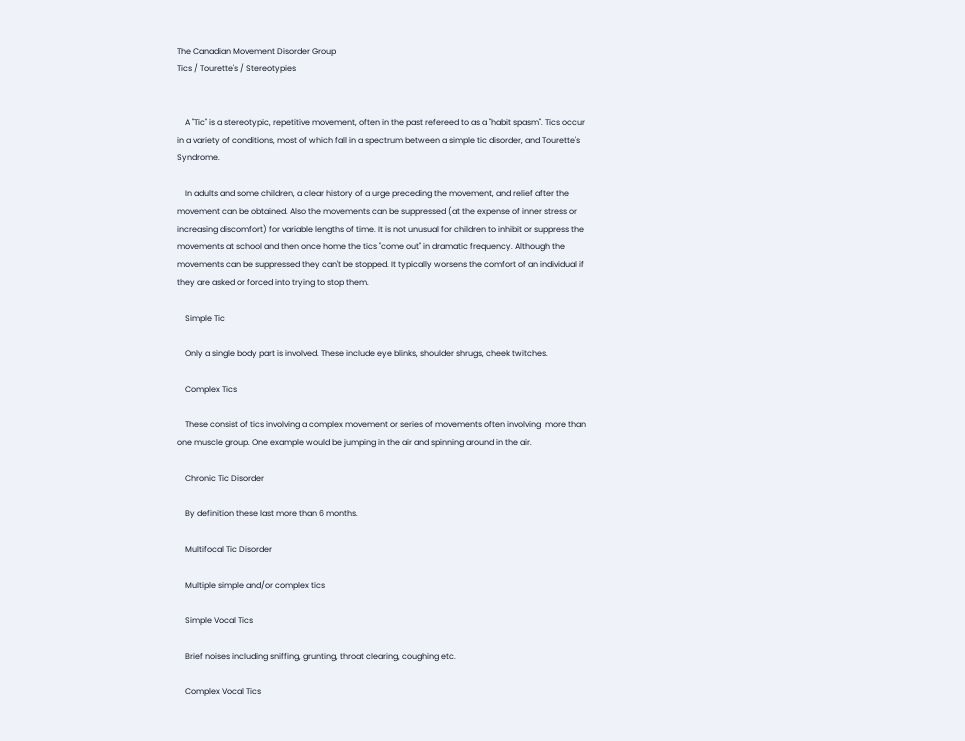The Canadian Movement Disorder Group
Tics / Tourette's / Stereotypies


    A "Tic" is a stereotypic, repetitive movement, often in the past refereed to as a "habit spasm". Tics occur in a variety of conditions, most of which fall in a spectrum between a simple tic disorder, and Tourette's Syndrome.

    In adults and some children, a clear history of a urge preceding the movement, and relief after the movement can be obtained. Also the movements can be suppressed (at the expense of inner stress or increasing discomfort) for variable lengths of time. It is not unusual for children to inhibit or suppress the movements at school and then once home the tics "come out" in dramatic frequency. Although the movements can be suppressed they can't be stopped. It typically worsens the comfort of an individual if they are asked or forced into trying to stop them.

    Simple Tic

    Only a single body part is involved. These include eye blinks, shoulder shrugs, cheek twitches.

    Complex Tics

    These consist of tics involving a complex movement or series of movements often involving  more than one muscle group. One example would be jumping in the air and spinning around in the air.

    Chronic Tic Disorder

    By definition these last more than 6 months.

    Multifocal Tic Disorder

    Multiple simple and/or complex tics

    Simple Vocal Tics

    Brief noises including sniffing, grunting, throat clearing, coughing etc.

    Complex Vocal Tics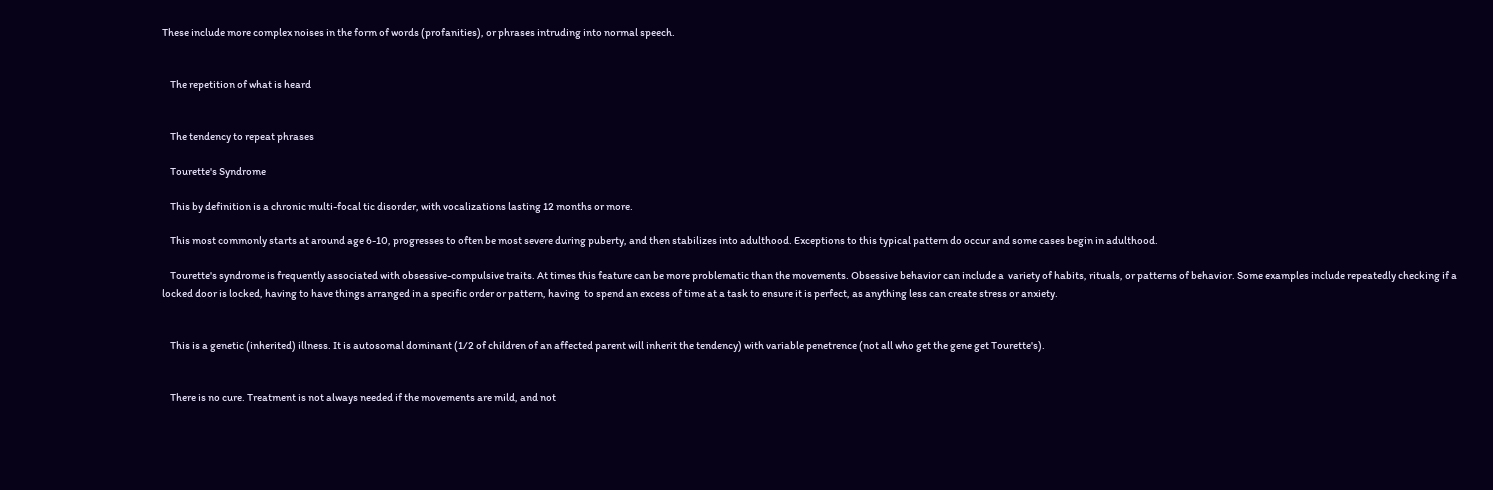These include more complex noises in the form of words (profanities), or phrases intruding into normal speech.


    The repetition of what is heard


    The tendency to repeat phrases

    Tourette's Syndrome

    This by definition is a chronic multi-focal tic disorder, with vocalizations lasting 12 months or more.

    This most commonly starts at around age 6-10, progresses to often be most severe during puberty, and then stabilizes into adulthood. Exceptions to this typical pattern do occur and some cases begin in adulthood.

    Tourette's syndrome is frequently associated with obsessive-compulsive traits. At times this feature can be more problematic than the movements. Obsessive behavior can include a  variety of habits, rituals, or patterns of behavior. Some examples include repeatedly checking if a locked door is locked, having to have things arranged in a specific order or pattern, having  to spend an excess of time at a task to ensure it is perfect, as anything less can create stress or anxiety.


    This is a genetic (inherited) illness. It is autosomal dominant (1/2 of children of an affected parent will inherit the tendency) with variable penetrence (not all who get the gene get Tourette's).


    There is no cure. Treatment is not always needed if the movements are mild, and not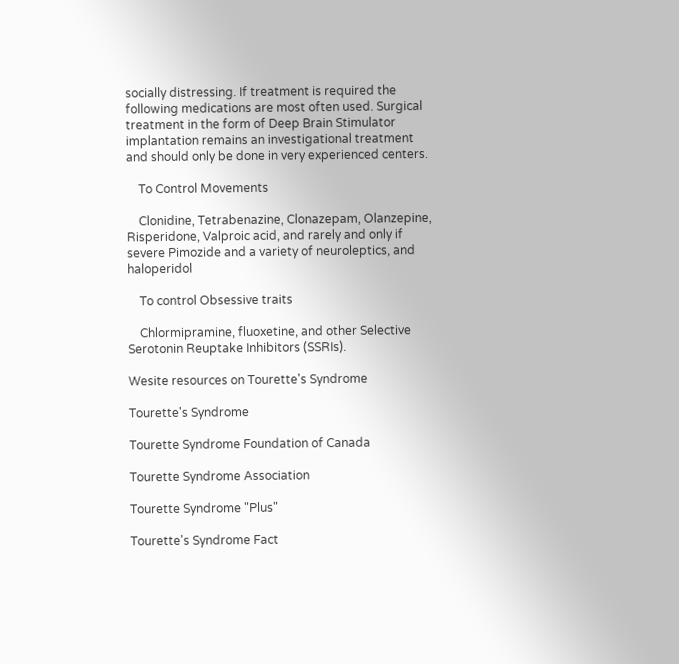socially distressing. If treatment is required the following medications are most often used. Surgical treatment in the form of Deep Brain Stimulator implantation remains an investigational treatment and should only be done in very experienced centers.

    To Control Movements

    Clonidine, Tetrabenazine, Clonazepam, Olanzepine, Risperidone, Valproic acid, and rarely and only if severe Pimozide and a variety of neuroleptics, and haloperidol

    To control Obsessive traits

    Chlormipramine, fluoxetine, and other Selective Serotonin Reuptake Inhibitors (SSRIs).

Wesite resources on Tourette's Syndrome

Tourette's Syndrome

Tourette Syndrome Foundation of Canada

Tourette Syndrome Association

Tourette Syndrome "Plus"

Tourette's Syndrome Fact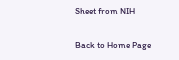Sheet from NIH

Back to Home Page